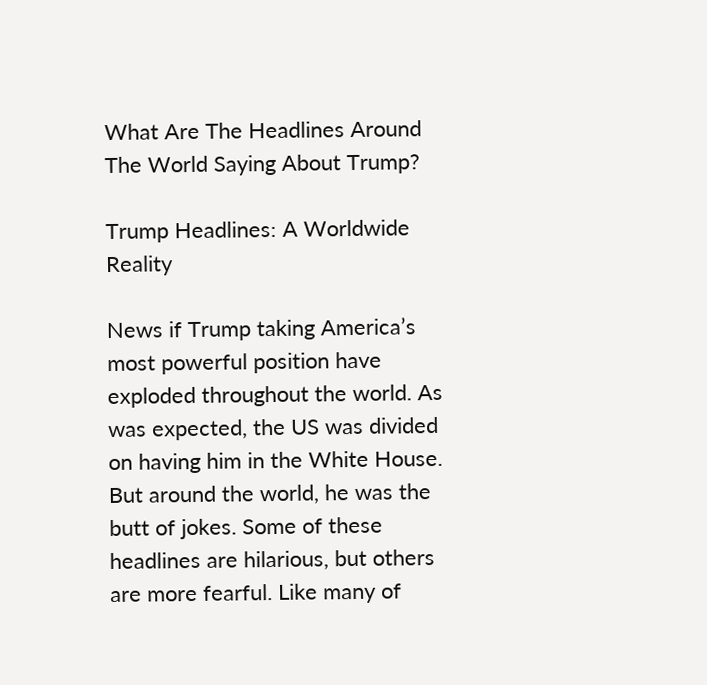What Are The Headlines Around The World Saying About Trump?

Trump Headlines: A Worldwide Reality

News if Trump taking America’s most powerful position have exploded throughout the world. As was expected, the US was divided on having him in the White House. But around the world, he was the butt of jokes. Some of these headlines are hilarious, but others are more fearful. Like many of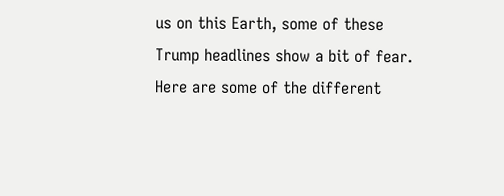us on this Earth, some of these Trump headlines show a bit of fear. Here are some of the different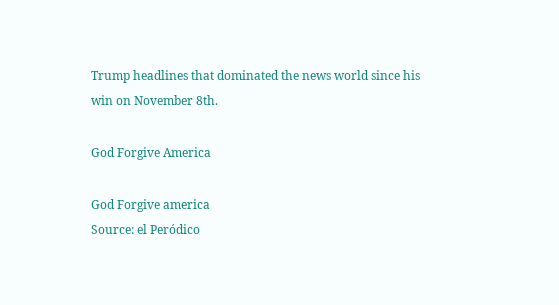Trump headlines that dominated the news world since his win on November 8th.

God Forgive America

God Forgive america
Source: el Peródico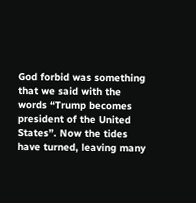God forbid was something that we said with the words “Trump becomes president of the United States”. Now the tides have turned, leaving many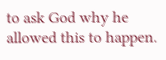to ask God why he allowed this to happen.